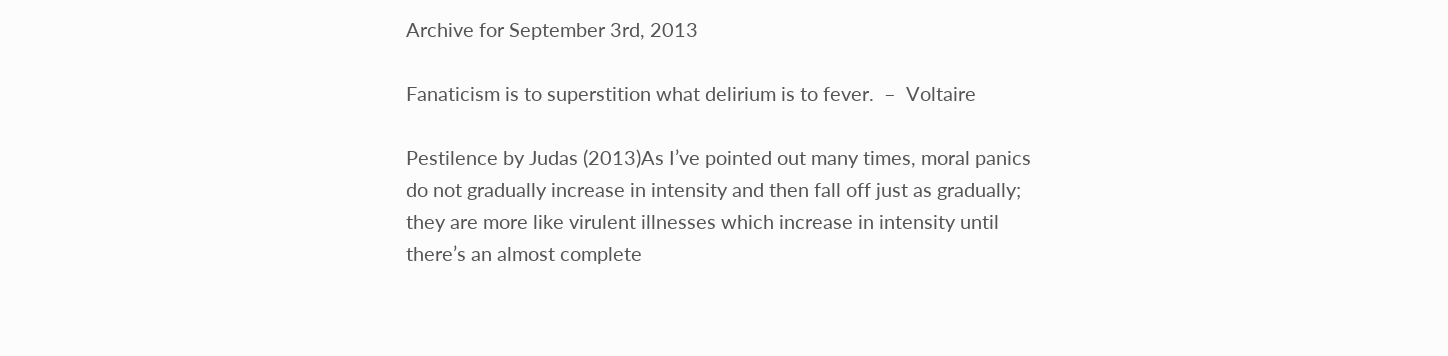Archive for September 3rd, 2013

Fanaticism is to superstition what delirium is to fever.  –  Voltaire

Pestilence by Judas (2013)As I’ve pointed out many times, moral panics do not gradually increase in intensity and then fall off just as gradually; they are more like virulent illnesses which increase in intensity until there’s an almost complete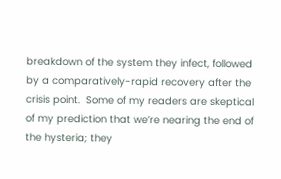breakdown of the system they infect, followed by a comparatively-rapid recovery after the crisis point.  Some of my readers are skeptical of my prediction that we’re nearing the end of the hysteria; they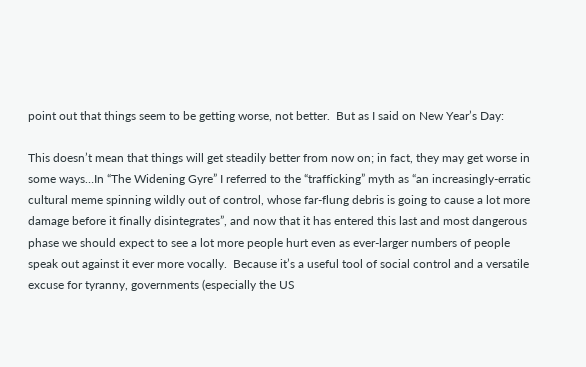point out that things seem to be getting worse, not better.  But as I said on New Year’s Day:

This doesn’t mean that things will get steadily better from now on; in fact, they may get worse in some ways…In “The Widening Gyre” I referred to the “trafficking” myth as “an increasingly-erratic cultural meme spinning wildly out of control, whose far-flung debris is going to cause a lot more damage before it finally disintegrates”, and now that it has entered this last and most dangerous phase we should expect to see a lot more people hurt even as ever-larger numbers of people speak out against it ever more vocally.  Because it’s a useful tool of social control and a versatile excuse for tyranny, governments (especially the US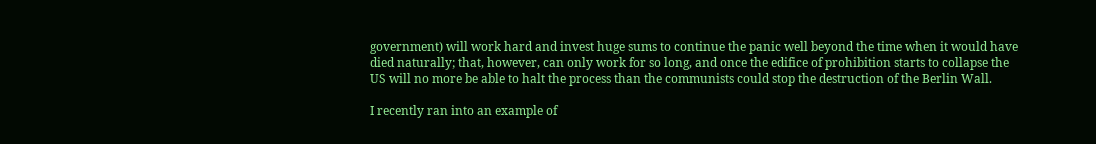government) will work hard and invest huge sums to continue the panic well beyond the time when it would have died naturally; that, however, can only work for so long, and once the edifice of prohibition starts to collapse the US will no more be able to halt the process than the communists could stop the destruction of the Berlin Wall.

I recently ran into an example of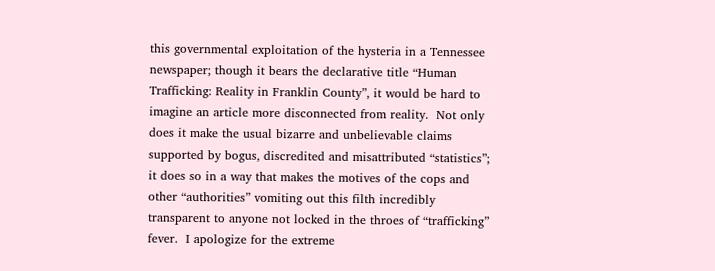this governmental exploitation of the hysteria in a Tennessee newspaper; though it bears the declarative title “Human Trafficking: Reality in Franklin County”, it would be hard to imagine an article more disconnected from reality.  Not only does it make the usual bizarre and unbelievable claims supported by bogus, discredited and misattributed “statistics”; it does so in a way that makes the motives of the cops and other “authorities” vomiting out this filth incredibly transparent to anyone not locked in the throes of “trafficking” fever.  I apologize for the extreme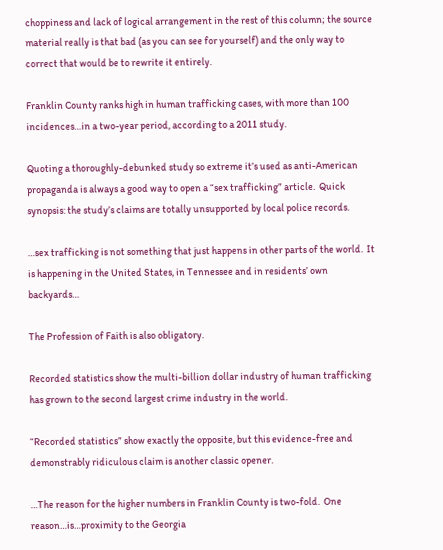choppiness and lack of logical arrangement in the rest of this column; the source material really is that bad (as you can see for yourself) and the only way to correct that would be to rewrite it entirely.

Franklin County ranks high in human trafficking cases, with more than 100 incidences…in a two-year period, according to a 2011 study.

Quoting a thoroughly-debunked study so extreme it’s used as anti-American propaganda is always a good way to open a “sex trafficking” article.  Quick synopsis: the study’s claims are totally unsupported by local police records.

…sex trafficking is not something that just happens in other parts of the world.  It is happening in the United States, in Tennessee and in residents’ own backyards…

The Profession of Faith is also obligatory.

Recorded statistics show the multi-billion dollar industry of human trafficking has grown to the second largest crime industry in the world.

“Recorded statistics” show exactly the opposite, but this evidence-free and demonstrably ridiculous claim is another classic opener.

…The reason for the higher numbers in Franklin County is two-fold.  One reason…is…proximity to the Georgia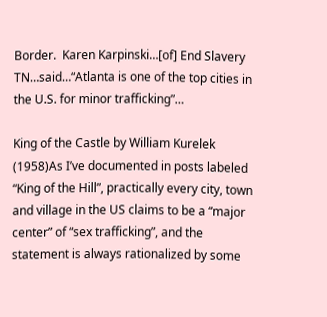Border.  Karen Karpinski…[of] End Slavery TN…said…“Atlanta is one of the top cities in the U.S. for minor trafficking”…

King of the Castle by William Kurelek (1958)As I’ve documented in posts labeled “King of the Hill”, practically every city, town and village in the US claims to be a “major center” of “sex trafficking”, and the statement is always rationalized by some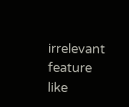irrelevant feature like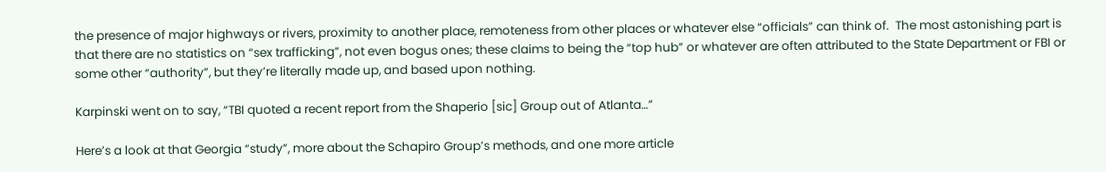the presence of major highways or rivers, proximity to another place, remoteness from other places or whatever else “officials” can think of.  The most astonishing part is that there are no statistics on “sex trafficking”, not even bogus ones; these claims to being the “top hub” or whatever are often attributed to the State Department or FBI or some other “authority”, but they’re literally made up, and based upon nothing.

Karpinski went on to say, “TBI quoted a recent report from the Shaperio [sic] Group out of Atlanta…”

Here’s a look at that Georgia “study”, more about the Schapiro Group’s methods, and one more article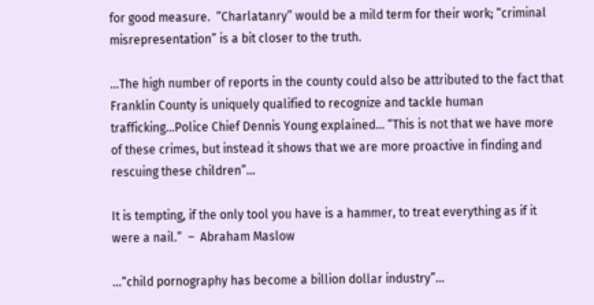for good measure.  “Charlatanry” would be a mild term for their work; “criminal misrepresentation” is a bit closer to the truth.

…The high number of reports in the county could also be attributed to the fact that Franklin County is uniquely qualified to recognize and tackle human trafficking…Police Chief Dennis Young explained… “This is not that we have more of these crimes, but instead it shows that we are more proactive in finding and rescuing these children”…

It is tempting, if the only tool you have is a hammer, to treat everything as if it were a nail.”  –  Abraham Maslow

…“child pornography has become a billion dollar industry”…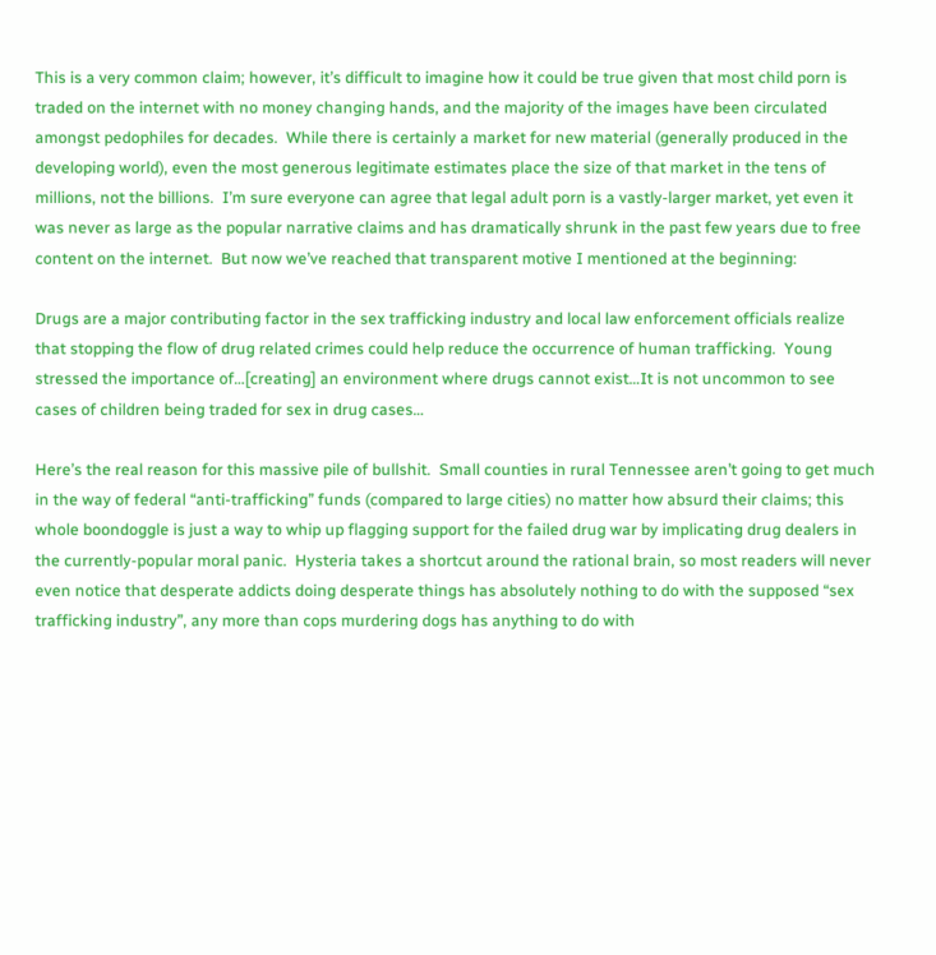This is a very common claim; however, it’s difficult to imagine how it could be true given that most child porn is traded on the internet with no money changing hands, and the majority of the images have been circulated amongst pedophiles for decades.  While there is certainly a market for new material (generally produced in the developing world), even the most generous legitimate estimates place the size of that market in the tens of millions, not the billions.  I’m sure everyone can agree that legal adult porn is a vastly-larger market, yet even it was never as large as the popular narrative claims and has dramatically shrunk in the past few years due to free content on the internet.  But now we’ve reached that transparent motive I mentioned at the beginning:

Drugs are a major contributing factor in the sex trafficking industry and local law enforcement officials realize that stopping the flow of drug related crimes could help reduce the occurrence of human trafficking.  Young stressed the importance of…[creating] an environment where drugs cannot exist…It is not uncommon to see cases of children being traded for sex in drug cases…

Here’s the real reason for this massive pile of bullshit.  Small counties in rural Tennessee aren’t going to get much in the way of federal “anti-trafficking” funds (compared to large cities) no matter how absurd their claims; this whole boondoggle is just a way to whip up flagging support for the failed drug war by implicating drug dealers in the currently-popular moral panic.  Hysteria takes a shortcut around the rational brain, so most readers will never even notice that desperate addicts doing desperate things has absolutely nothing to do with the supposed “sex trafficking industry”, any more than cops murdering dogs has anything to do with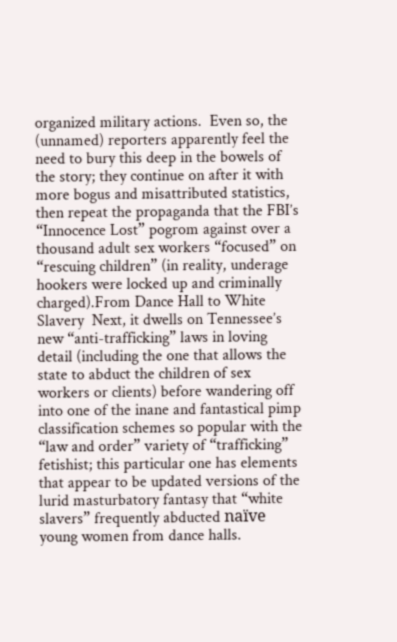organized military actions.  Even so, the (unnamed) reporters apparently feel the need to bury this deep in the bowels of the story; they continue on after it with more bogus and misattributed statistics, then repeat the propaganda that the FBI’s “Innocence Lost” pogrom against over a thousand adult sex workers “focused” on “rescuing children” (in reality, underage hookers were locked up and criminally charged).From Dance Hall to White Slavery  Next, it dwells on Tennessee’s new “anti-trafficking” laws in loving detail (including the one that allows the state to abduct the children of sex workers or clients) before wandering off into one of the inane and fantastical pimp classification schemes so popular with the “law and order” variety of “trafficking” fetishist; this particular one has elements that appear to be updated versions of the lurid masturbatory fantasy that “white slavers” frequently abducted naïve young women from dance halls.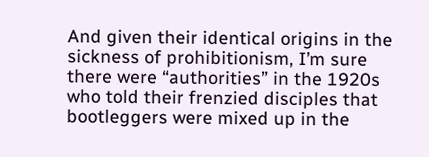And given their identical origins in the sickness of prohibitionism, I’m sure there were “authorities” in the 1920s who told their frenzied disciples that bootleggers were mixed up in the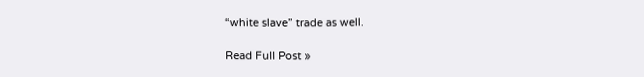“white slave” trade as well.

Read Full Post »